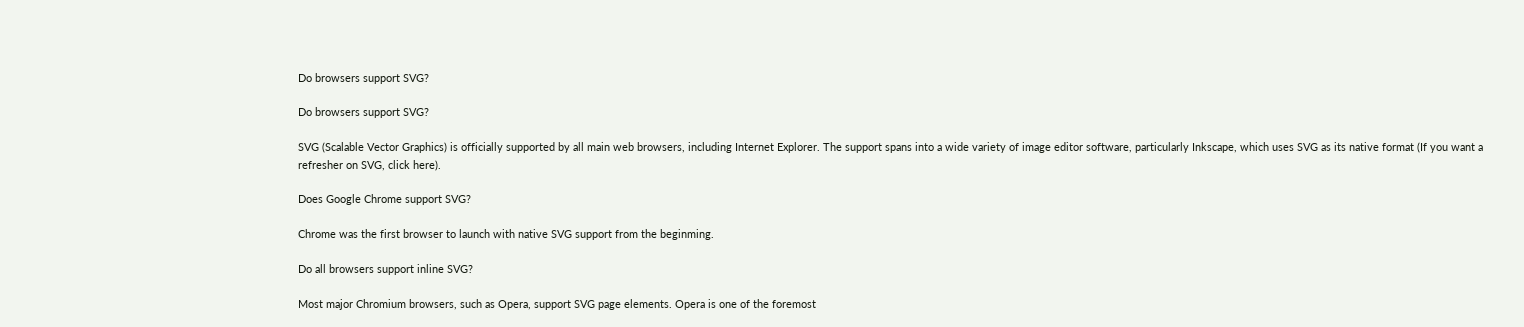Do browsers support SVG?

Do browsers support SVG?

SVG (Scalable Vector Graphics) is officially supported by all main web browsers, including Internet Explorer. The support spans into a wide variety of image editor software, particularly Inkscape, which uses SVG as its native format (If you want a refresher on SVG, click here).

Does Google Chrome support SVG?

Chrome was the first browser to launch with native SVG support from the beginming.

Do all browsers support inline SVG?

Most major Chromium browsers, such as Opera, support SVG page elements. Opera is one of the foremost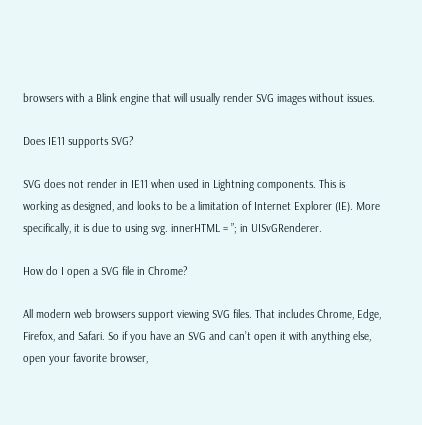browsers with a Blink engine that will usually render SVG images without issues.

Does IE11 supports SVG?

SVG does not render in IE11 when used in Lightning components. This is working as designed, and looks to be a limitation of Internet Explorer (IE). More specifically, it is due to using svg. innerHTML = ”; in UISvGRenderer.

How do I open a SVG file in Chrome?

All modern web browsers support viewing SVG files. That includes Chrome, Edge, Firefox, and Safari. So if you have an SVG and can’t open it with anything else, open your favorite browser,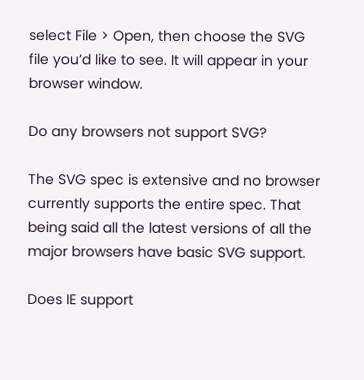select File > Open, then choose the SVG file you’d like to see. It will appear in your browser window.

Do any browsers not support SVG?

The SVG spec is extensive and no browser currently supports the entire spec. That being said all the latest versions of all the major browsers have basic SVG support.

Does IE support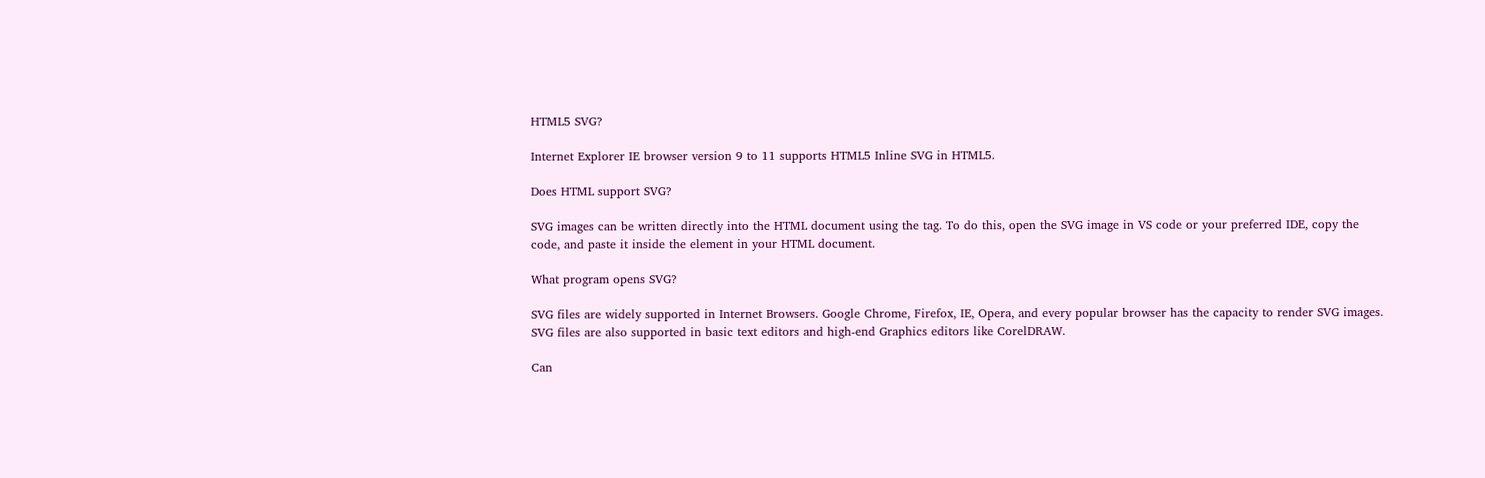HTML5 SVG?

Internet Explorer IE browser version 9 to 11 supports HTML5 Inline SVG in HTML5.

Does HTML support SVG?

SVG images can be written directly into the HTML document using the tag. To do this, open the SVG image in VS code or your preferred IDE, copy the code, and paste it inside the element in your HTML document.

What program opens SVG?

SVG files are widely supported in Internet Browsers. Google Chrome, Firefox, IE, Opera, and every popular browser has the capacity to render SVG images. SVG files are also supported in basic text editors and high-end Graphics editors like CorelDRAW.

Can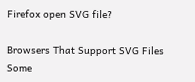Firefox open SVG file?

Browsers That Support SVG Files Some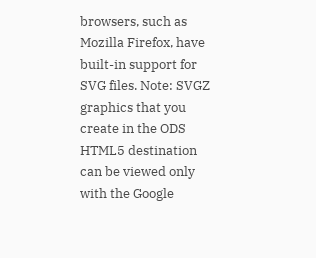browsers, such as Mozilla Firefox, have built-in support for SVG files. Note: SVGZ graphics that you create in the ODS HTML5 destination can be viewed only with the Google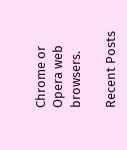Chrome or Opera web browsers.

Recent Posts